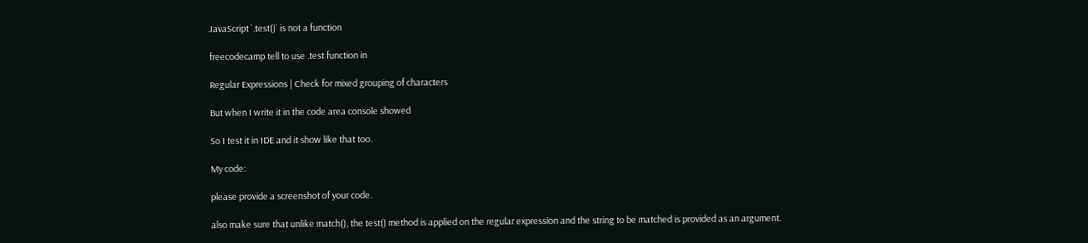JavaScript `.test()` is not a function

freecodecamp tell to use .test function in

Regular Expressions | Check for mixed grouping of characters

But when I write it in the code area console showed

So I test it in IDE and it show like that too.

My code:

please provide a screenshot of your code.

also make sure that unlike match(), the test() method is applied on the regular expression and the string to be matched is provided as an argument.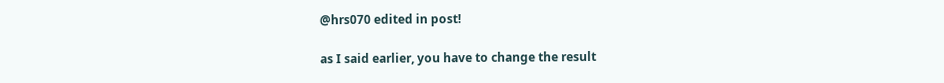@hrs070 edited in post!

as I said earlier, you have to change the result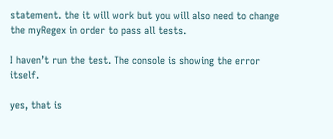statement. the it will work but you will also need to change the myRegex in order to pass all tests.

I haven’t run the test. The console is showing the error itself.

yes, that is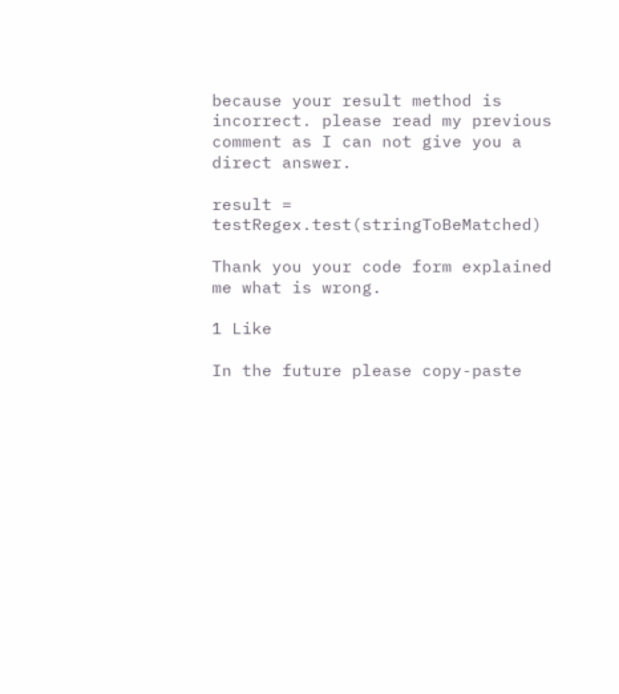because your result method is incorrect. please read my previous comment as I can not give you a direct answer.

result = testRegex.test(stringToBeMatched)

Thank you your code form explained me what is wrong.

1 Like

In the future please copy-paste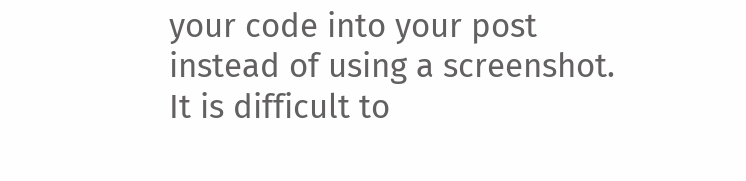your code into your post instead of using a screenshot. It is difficult to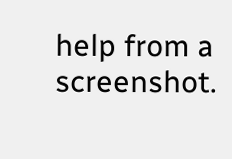help from a screenshot.